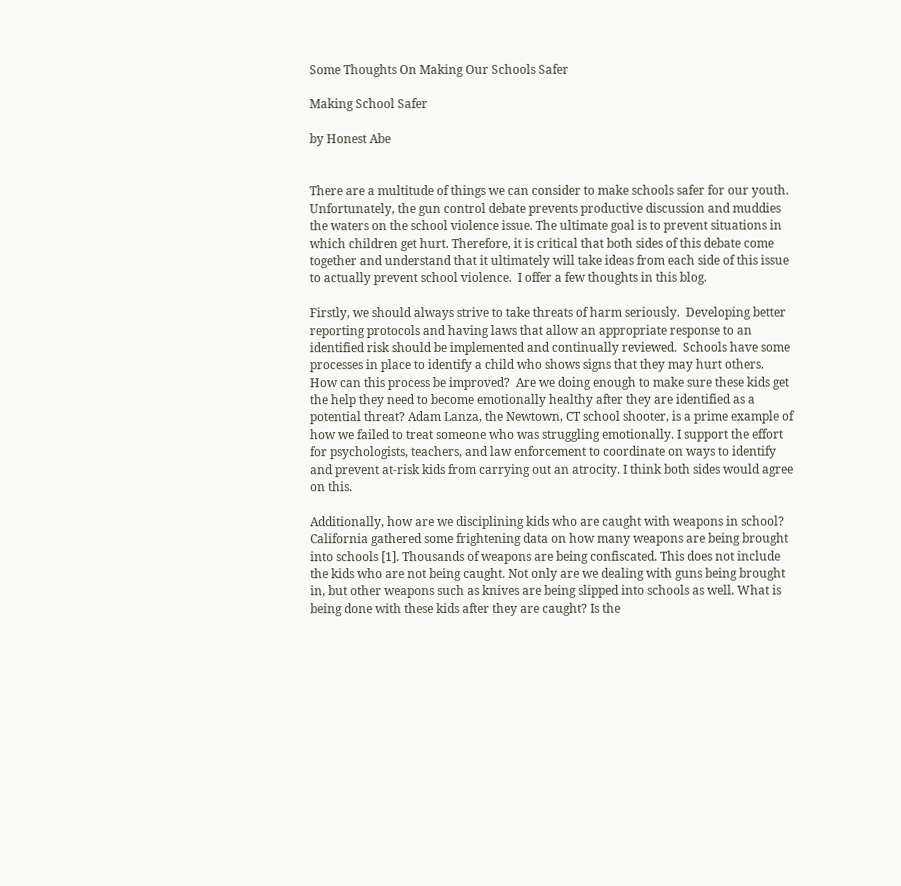Some Thoughts On Making Our Schools Safer

Making School Safer

by Honest Abe


There are a multitude of things we can consider to make schools safer for our youth. Unfortunately, the gun control debate prevents productive discussion and muddies the waters on the school violence issue. The ultimate goal is to prevent situations in which children get hurt. Therefore, it is critical that both sides of this debate come together and understand that it ultimately will take ideas from each side of this issue to actually prevent school violence.  I offer a few thoughts in this blog.

Firstly, we should always strive to take threats of harm seriously.  Developing better reporting protocols and having laws that allow an appropriate response to an identified risk should be implemented and continually reviewed.  Schools have some processes in place to identify a child who shows signs that they may hurt others. How can this process be improved?  Are we doing enough to make sure these kids get the help they need to become emotionally healthy after they are identified as a potential threat? Adam Lanza, the Newtown, CT school shooter, is a prime example of how we failed to treat someone who was struggling emotionally. I support the effort for psychologists, teachers, and law enforcement to coordinate on ways to identify and prevent at-risk kids from carrying out an atrocity. I think both sides would agree on this.

Additionally, how are we disciplining kids who are caught with weapons in school? California gathered some frightening data on how many weapons are being brought into schools [1]. Thousands of weapons are being confiscated. This does not include the kids who are not being caught. Not only are we dealing with guns being brought in, but other weapons such as knives are being slipped into schools as well. What is being done with these kids after they are caught? Is the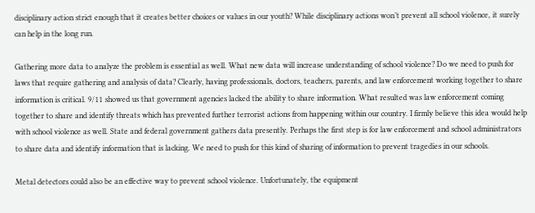disciplinary action strict enough that it creates better choices or values in our youth? While disciplinary actions won’t prevent all school violence, it surely can help in the long run.

Gathering more data to analyze the problem is essential as well. What new data will increase understanding of school violence? Do we need to push for laws that require gathering and analysis of data? Clearly, having professionals, doctors, teachers, parents, and law enforcement working together to share information is critical. 9/11 showed us that government agencies lacked the ability to share information. What resulted was law enforcement coming together to share and identify threats which has prevented further terrorist actions from happening within our country. I firmly believe this idea would help with school violence as well. State and federal government gathers data presently. Perhaps the first step is for law enforcement and school administrators to share data and identify information that is lacking. We need to push for this kind of sharing of information to prevent tragedies in our schools.

Metal detectors could also be an effective way to prevent school violence. Unfortunately, the equipment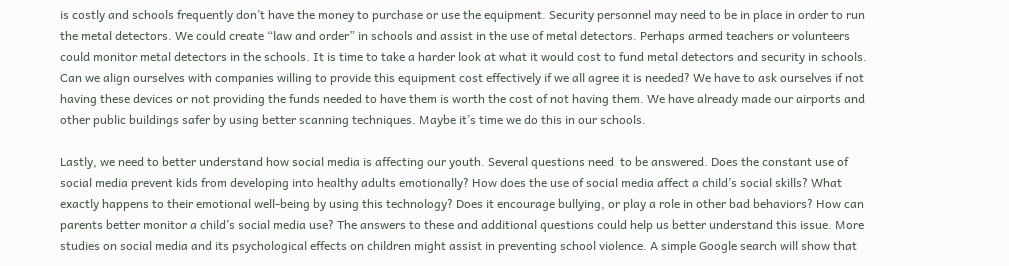is costly and schools frequently don’t have the money to purchase or use the equipment. Security personnel may need to be in place in order to run the metal detectors. We could create “law and order” in schools and assist in the use of metal detectors. Perhaps armed teachers or volunteers could monitor metal detectors in the schools. It is time to take a harder look at what it would cost to fund metal detectors and security in schools. Can we align ourselves with companies willing to provide this equipment cost effectively if we all agree it is needed? We have to ask ourselves if not having these devices or not providing the funds needed to have them is worth the cost of not having them. We have already made our airports and other public buildings safer by using better scanning techniques. Maybe it’s time we do this in our schools.

Lastly, we need to better understand how social media is affecting our youth. Several questions need  to be answered. Does the constant use of social media prevent kids from developing into healthy adults emotionally? How does the use of social media affect a child’s social skills? What exactly happens to their emotional well-being by using this technology? Does it encourage bullying, or play a role in other bad behaviors? How can parents better monitor a child’s social media use? The answers to these and additional questions could help us better understand this issue. More studies on social media and its psychological effects on children might assist in preventing school violence. A simple Google search will show that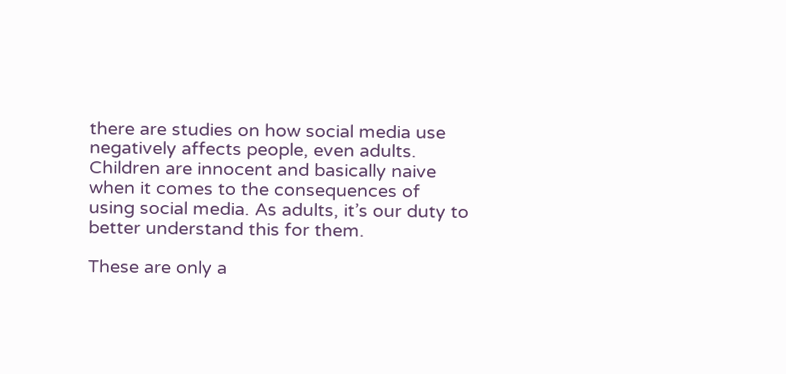there are studies on how social media use negatively affects people, even adults. Children are innocent and basically naive when it comes to the consequences of using social media. As adults, it’s our duty to better understand this for them.

These are only a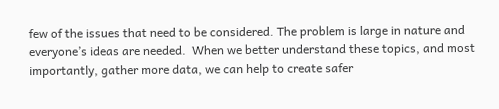few of the issues that need to be considered. The problem is large in nature and everyone’s ideas are needed.  When we better understand these topics, and most importantly, gather more data, we can help to create safer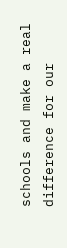schools and make a real difference for our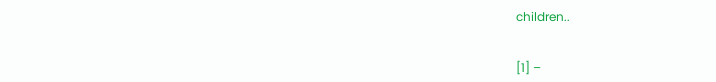children..


[1] –